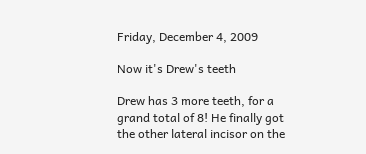Friday, December 4, 2009

Now it's Drew's teeth

Drew has 3 more teeth, for a grand total of 8! He finally got the other lateral incisor on the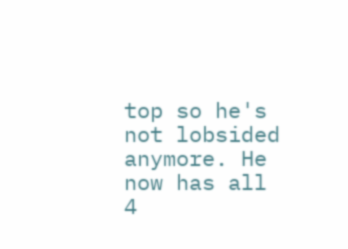top so he's not lobsided anymore. He now has all 4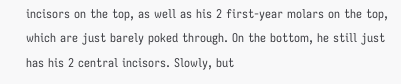incisors on the top, as well as his 2 first-year molars on the top, which are just barely poked through. On the bottom, he still just has his 2 central incisors. Slowly, but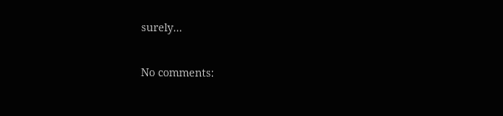surely...

No comments: